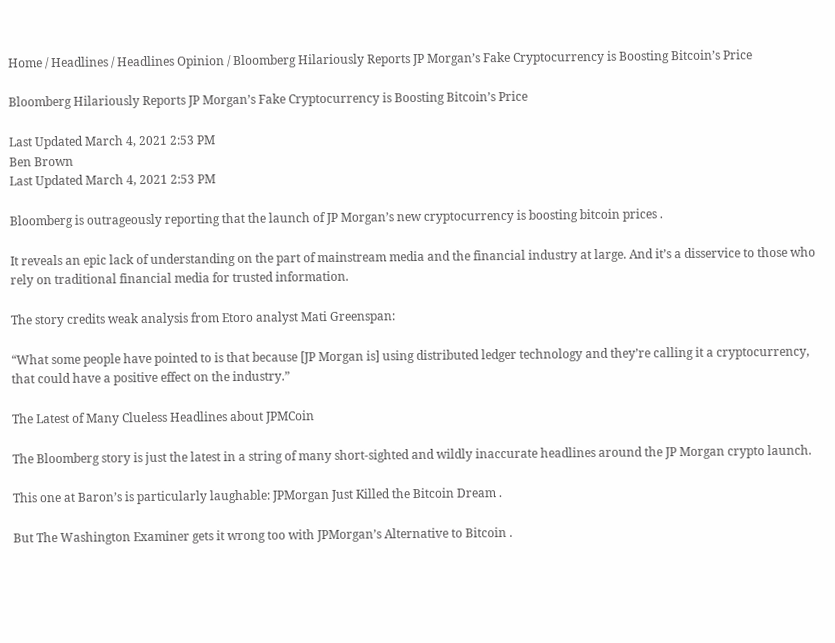Home / Headlines / Headlines Opinion / Bloomberg Hilariously Reports JP Morgan’s Fake Cryptocurrency is Boosting Bitcoin’s Price

Bloomberg Hilariously Reports JP Morgan’s Fake Cryptocurrency is Boosting Bitcoin’s Price

Last Updated March 4, 2021 2:53 PM
Ben Brown
Last Updated March 4, 2021 2:53 PM

Bloomberg is outrageously reporting that the launch of JP Morgan’s new cryptocurrency is boosting bitcoin prices .

It reveals an epic lack of understanding on the part of mainstream media and the financial industry at large. And it’s a disservice to those who rely on traditional financial media for trusted information.

The story credits weak analysis from Etoro analyst Mati Greenspan:

“What some people have pointed to is that because [JP Morgan is] using distributed ledger technology and they’re calling it a cryptocurrency, that could have a positive effect on the industry.”

The Latest of Many Clueless Headlines about JPMCoin

The Bloomberg story is just the latest in a string of many short-sighted and wildly inaccurate headlines around the JP Morgan crypto launch.

This one at Baron’s is particularly laughable: JPMorgan Just Killed the Bitcoin Dream .

But The Washington Examiner gets it wrong too with JPMorgan’s Alternative to Bitcoin .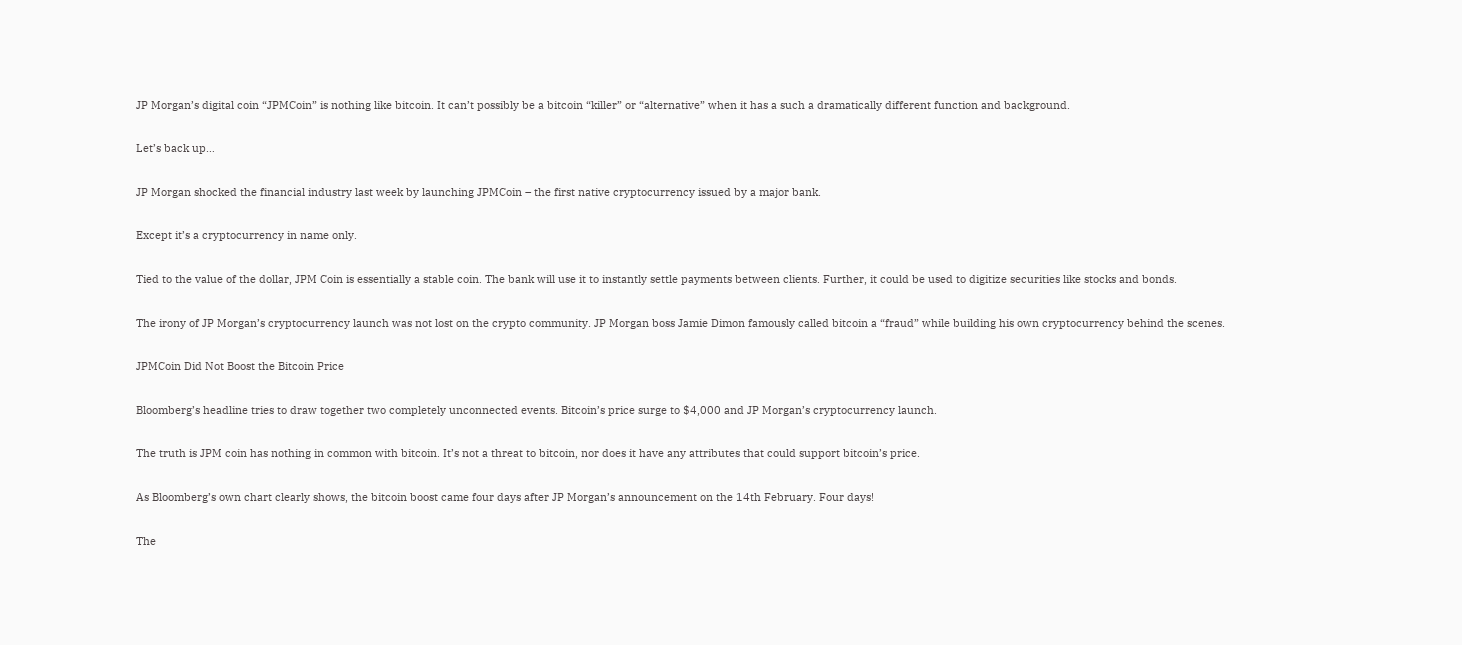JP Morgan’s digital coin “JPMCoin” is nothing like bitcoin. It can’t possibly be a bitcoin “killer” or “alternative” when it has a such a dramatically different function and background.

Let’s back up…

JP Morgan shocked the financial industry last week by launching JPMCoin – the first native cryptocurrency issued by a major bank.

Except it’s a cryptocurrency in name only.

Tied to the value of the dollar, JPM Coin is essentially a stable coin. The bank will use it to instantly settle payments between clients. Further, it could be used to digitize securities like stocks and bonds.

The irony of JP Morgan’s cryptocurrency launch was not lost on the crypto community. JP Morgan boss Jamie Dimon famously called bitcoin a “fraud” while building his own cryptocurrency behind the scenes.

JPMCoin Did Not Boost the Bitcoin Price

Bloomberg’s headline tries to draw together two completely unconnected events. Bitcoin’s price surge to $4,000 and JP Morgan’s cryptocurrency launch.

The truth is JPM coin has nothing in common with bitcoin. It’s not a threat to bitcoin, nor does it have any attributes that could support bitcoin’s price.

As Bloomberg’s own chart clearly shows, the bitcoin boost came four days after JP Morgan’s announcement on the 14th February. Four days!

The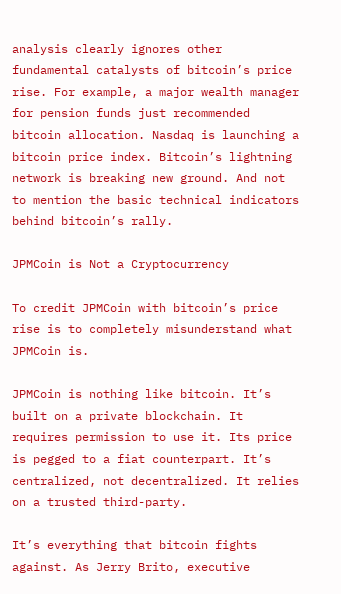analysis clearly ignores other fundamental catalysts of bitcoin’s price rise. For example, a major wealth manager for pension funds just recommended bitcoin allocation. Nasdaq is launching a bitcoin price index. Bitcoin’s lightning network is breaking new ground. And not to mention the basic technical indicators behind bitcoin’s rally.

JPMCoin is Not a Cryptocurrency

To credit JPMCoin with bitcoin’s price rise is to completely misunderstand what JPMCoin is.

JPMCoin is nothing like bitcoin. It’s built on a private blockchain. It requires permission to use it. Its price is pegged to a fiat counterpart. It’s centralized, not decentralized. It relies on a trusted third-party.

It’s everything that bitcoin fights against. As Jerry Brito, executive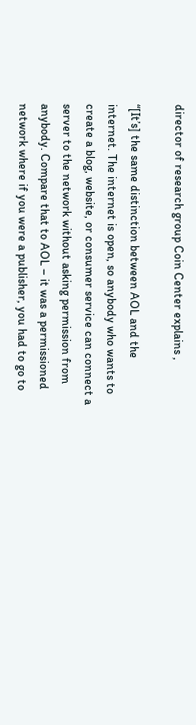director of research group Coin Center explains ,

“[It’s] the same distinction between AOL and the internet. The internet is open, so anybody who wants to create a blog, website, or consumer service can connect a server to the network without asking permission from anybody. Compare that to AOL – it was a permissioned network where if you were a publisher, you had to go to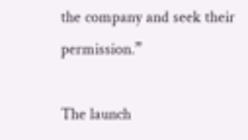the company and seek their permission.”

The launch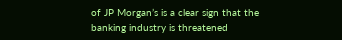of JP Morgan’s is a clear sign that the banking industry is threatened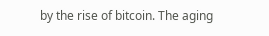by the rise of bitcoin. The aging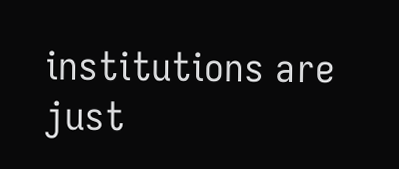institutions are just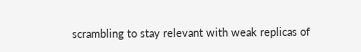scrambling to stay relevant with weak replicas of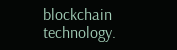blockchain technology.